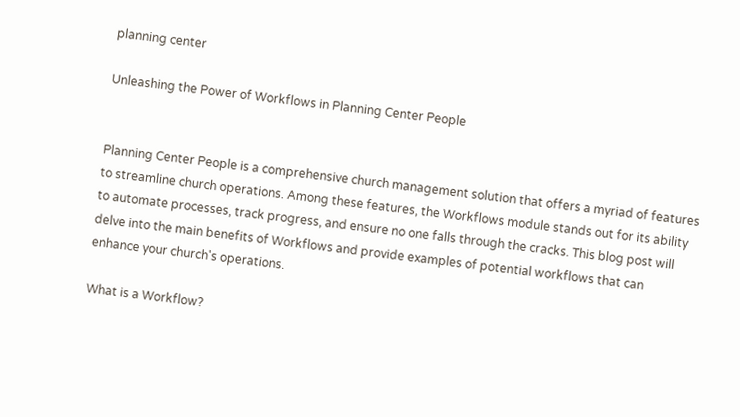planning center

Unleashing the Power of Workflows in Planning Center People


Planning Center People is a comprehensive church management solution that offers a myriad of features to streamline church operations. Among these features, the Workflows module stands out for its ability to automate processes, track progress, and ensure no one falls through the cracks. This blog post will delve into the main benefits of Workflows and provide examples of potential workflows that can enhance your church's operations.

What is a Workflow?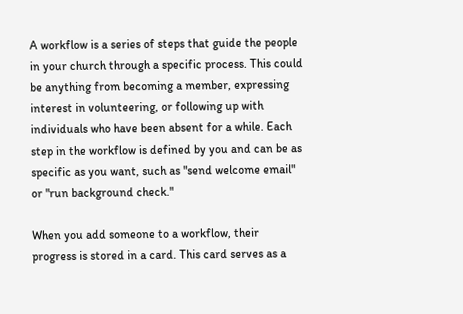A workflow is a series of steps that guide the people in your church through a specific process. This could be anything from becoming a member, expressing interest in volunteering, or following up with individuals who have been absent for a while. Each step in the workflow is defined by you and can be as specific as you want, such as "send welcome email" or "run background check."

When you add someone to a workflow, their progress is stored in a card. This card serves as a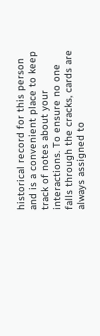historical record for this person and is a convenient place to keep track of notes about your interactions. To ensure no one falls through the cracks, cards are always assigned to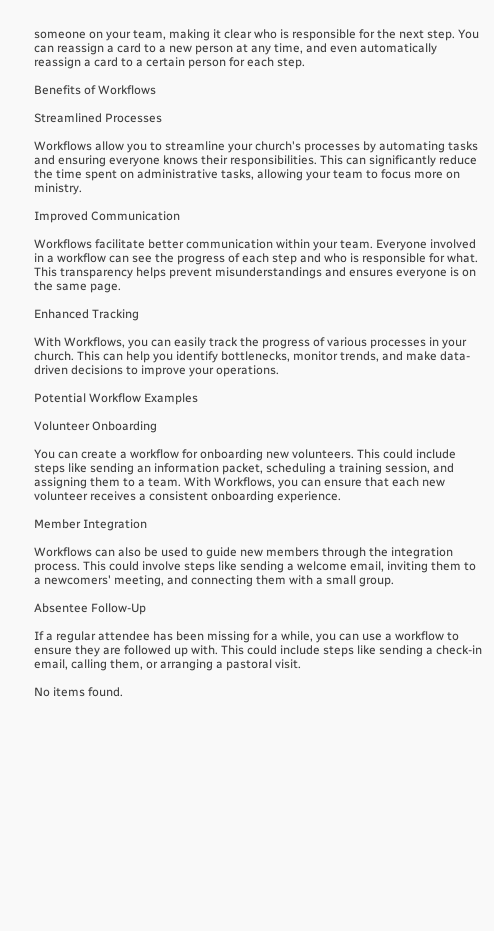someone on your team, making it clear who is responsible for the next step. You can reassign a card to a new person at any time, and even automatically reassign a card to a certain person for each step.

Benefits of Workflows

Streamlined Processes

Workflows allow you to streamline your church's processes by automating tasks and ensuring everyone knows their responsibilities. This can significantly reduce the time spent on administrative tasks, allowing your team to focus more on ministry.

Improved Communication

Workflows facilitate better communication within your team. Everyone involved in a workflow can see the progress of each step and who is responsible for what. This transparency helps prevent misunderstandings and ensures everyone is on the same page.

Enhanced Tracking

With Workflows, you can easily track the progress of various processes in your church. This can help you identify bottlenecks, monitor trends, and make data-driven decisions to improve your operations.

Potential Workflow Examples

Volunteer Onboarding

You can create a workflow for onboarding new volunteers. This could include steps like sending an information packet, scheduling a training session, and assigning them to a team. With Workflows, you can ensure that each new volunteer receives a consistent onboarding experience.

Member Integration

Workflows can also be used to guide new members through the integration process. This could involve steps like sending a welcome email, inviting them to a newcomers' meeting, and connecting them with a small group.

Absentee Follow-Up

If a regular attendee has been missing for a while, you can use a workflow to ensure they are followed up with. This could include steps like sending a check-in email, calling them, or arranging a pastoral visit.

No items found.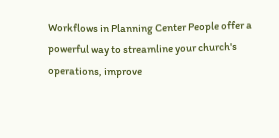Workflows in Planning Center People offer a powerful way to streamline your church's operations, improve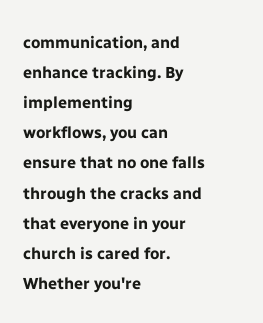communication, and enhance tracking. By implementing workflows, you can ensure that no one falls through the cracks and that everyone in your church is cared for. Whether you're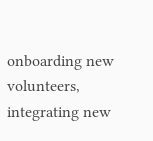onboarding new volunteers, integrating new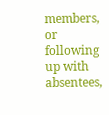members, or following up with absentees,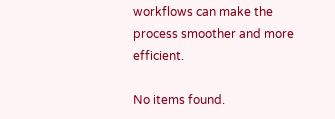workflows can make the process smoother and more efficient.

No items found.